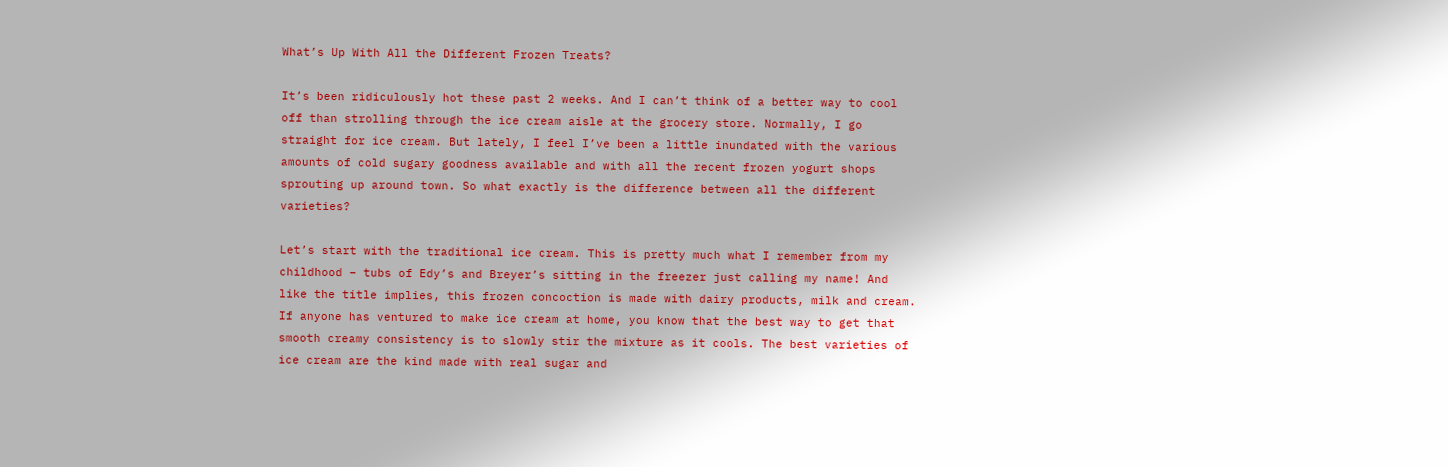What’s Up With All the Different Frozen Treats?

It’s been ridiculously hot these past 2 weeks. And I can’t think of a better way to cool off than strolling through the ice cream aisle at the grocery store. Normally, I go straight for ice cream. But lately, I feel I’ve been a little inundated with the various amounts of cold sugary goodness available and with all the recent frozen yogurt shops sprouting up around town. So what exactly is the difference between all the different varieties?

Let’s start with the traditional ice cream. This is pretty much what I remember from my childhood – tubs of Edy’s and Breyer’s sitting in the freezer just calling my name! And like the title implies, this frozen concoction is made with dairy products, milk and cream. If anyone has ventured to make ice cream at home, you know that the best way to get that smooth creamy consistency is to slowly stir the mixture as it cools. The best varieties of ice cream are the kind made with real sugar and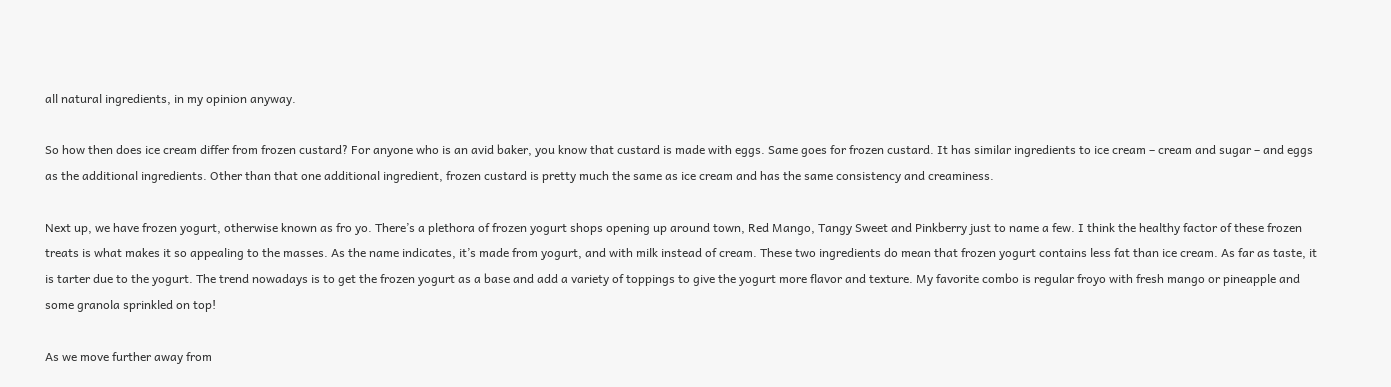all natural ingredients, in my opinion anyway.

So how then does ice cream differ from frozen custard? For anyone who is an avid baker, you know that custard is made with eggs. Same goes for frozen custard. It has similar ingredients to ice cream – cream and sugar – and eggs as the additional ingredients. Other than that one additional ingredient, frozen custard is pretty much the same as ice cream and has the same consistency and creaminess.

Next up, we have frozen yogurt, otherwise known as fro yo. There’s a plethora of frozen yogurt shops opening up around town, Red Mango, Tangy Sweet and Pinkberry just to name a few. I think the healthy factor of these frozen treats is what makes it so appealing to the masses. As the name indicates, it’s made from yogurt, and with milk instead of cream. These two ingredients do mean that frozen yogurt contains less fat than ice cream. As far as taste, it is tarter due to the yogurt. The trend nowadays is to get the frozen yogurt as a base and add a variety of toppings to give the yogurt more flavor and texture. My favorite combo is regular froyo with fresh mango or pineapple and some granola sprinkled on top!

As we move further away from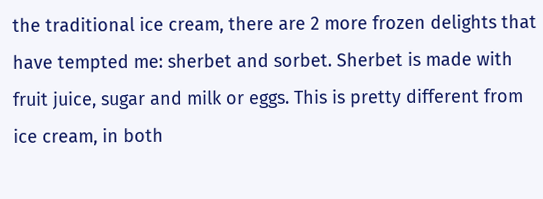the traditional ice cream, there are 2 more frozen delights that have tempted me: sherbet and sorbet. Sherbet is made with fruit juice, sugar and milk or eggs. This is pretty different from ice cream, in both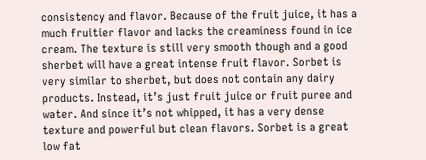consistency and flavor. Because of the fruit juice, it has a much fruitier flavor and lacks the creaminess found in ice cream. The texture is still very smooth though and a good sherbet will have a great intense fruit flavor. Sorbet is very similar to sherbet, but does not contain any dairy products. Instead, it’s just fruit juice or fruit puree and water. And since it’s not whipped, it has a very dense texture and powerful but clean flavors. Sorbet is a great low fat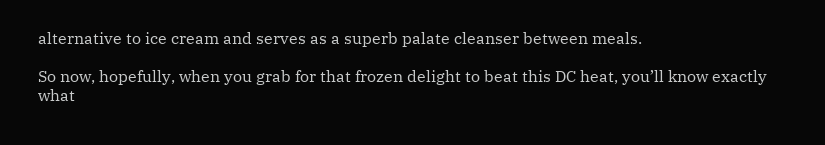alternative to ice cream and serves as a superb palate cleanser between meals.

So now, hopefully, when you grab for that frozen delight to beat this DC heat, you’ll know exactly what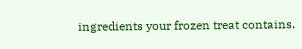ingredients your frozen treat contains.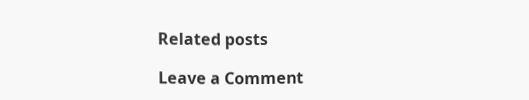Related posts

Leave a Comment